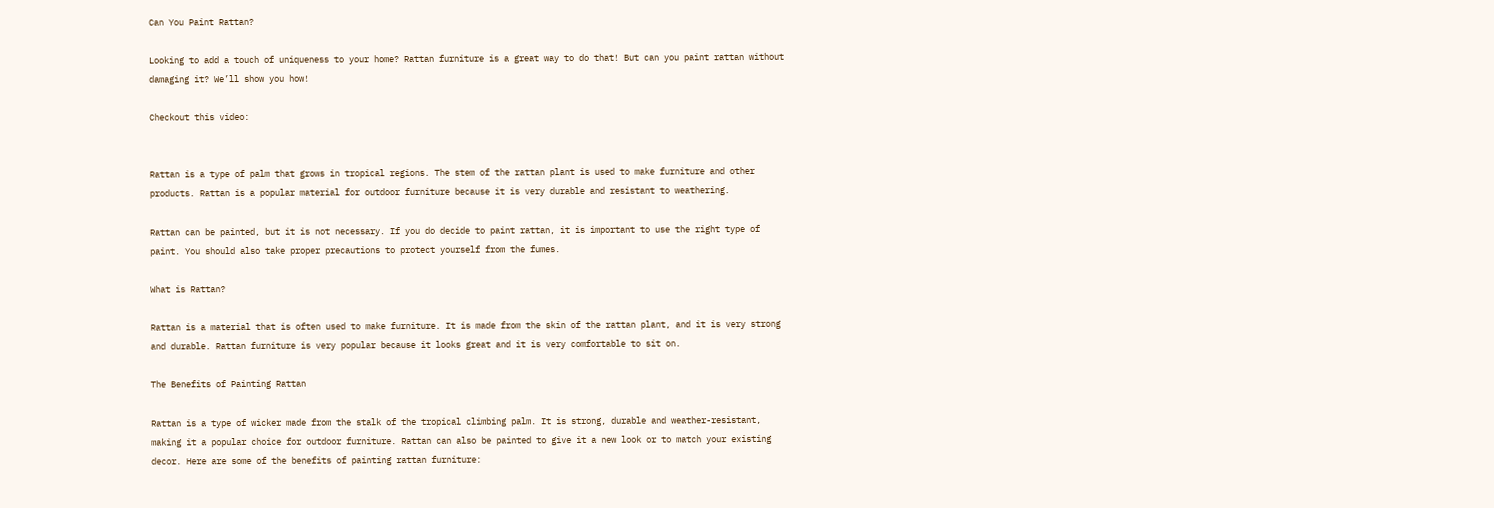Can You Paint Rattan?

Looking to add a touch of uniqueness to your home? Rattan furniture is a great way to do that! But can you paint rattan without damaging it? We’ll show you how!

Checkout this video:


Rattan is a type of palm that grows in tropical regions. The stem of the rattan plant is used to make furniture and other products. Rattan is a popular material for outdoor furniture because it is very durable and resistant to weathering.

Rattan can be painted, but it is not necessary. If you do decide to paint rattan, it is important to use the right type of paint. You should also take proper precautions to protect yourself from the fumes.

What is Rattan?

Rattan is a material that is often used to make furniture. It is made from the skin of the rattan plant, and it is very strong and durable. Rattan furniture is very popular because it looks great and it is very comfortable to sit on.

The Benefits of Painting Rattan

Rattan is a type of wicker made from the stalk of the tropical climbing palm. It is strong, durable and weather-resistant, making it a popular choice for outdoor furniture. Rattan can also be painted to give it a new look or to match your existing decor. Here are some of the benefits of painting rattan furniture: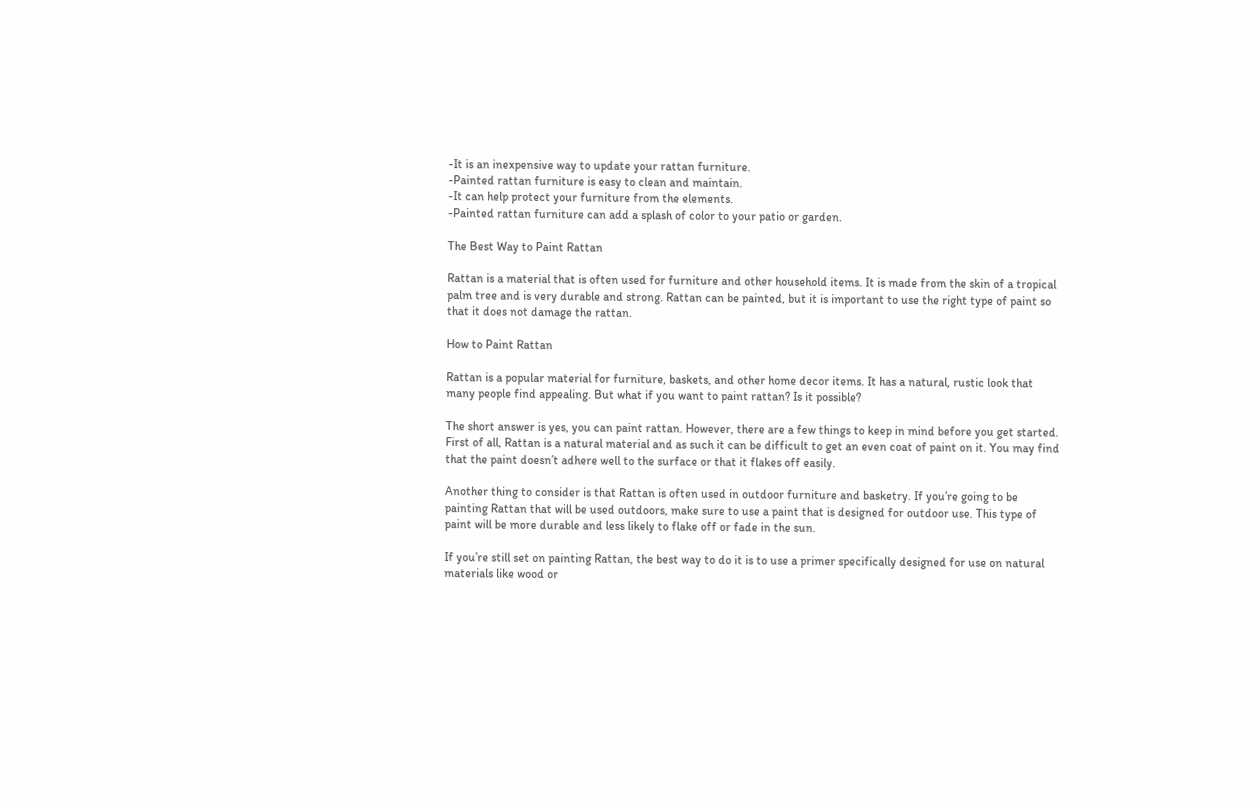-It is an inexpensive way to update your rattan furniture.
-Painted rattan furniture is easy to clean and maintain.
-It can help protect your furniture from the elements.
-Painted rattan furniture can add a splash of color to your patio or garden.

The Best Way to Paint Rattan

Rattan is a material that is often used for furniture and other household items. It is made from the skin of a tropical palm tree and is very durable and strong. Rattan can be painted, but it is important to use the right type of paint so that it does not damage the rattan.

How to Paint Rattan

Rattan is a popular material for furniture, baskets, and other home decor items. It has a natural, rustic look that many people find appealing. But what if you want to paint rattan? Is it possible?

The short answer is yes, you can paint rattan. However, there are a few things to keep in mind before you get started. First of all, Rattan is a natural material and as such it can be difficult to get an even coat of paint on it. You may find that the paint doesn’t adhere well to the surface or that it flakes off easily.

Another thing to consider is that Rattan is often used in outdoor furniture and basketry. If you’re going to be painting Rattan that will be used outdoors, make sure to use a paint that is designed for outdoor use. This type of paint will be more durable and less likely to flake off or fade in the sun.

If you’re still set on painting Rattan, the best way to do it is to use a primer specifically designed for use on natural materials like wood or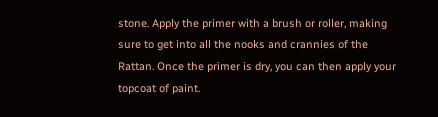stone. Apply the primer with a brush or roller, making sure to get into all the nooks and crannies of the Rattan. Once the primer is dry, you can then apply your topcoat of paint.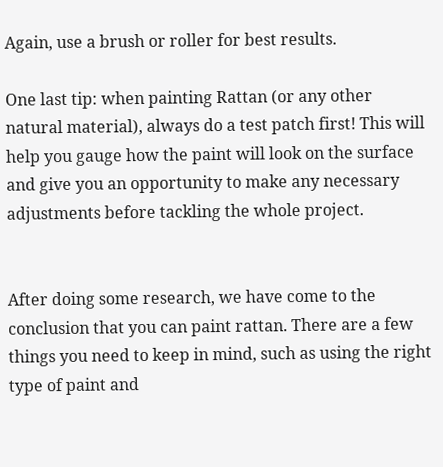Again, use a brush or roller for best results.

One last tip: when painting Rattan (or any other natural material), always do a test patch first! This will help you gauge how the paint will look on the surface and give you an opportunity to make any necessary adjustments before tackling the whole project.


After doing some research, we have come to the conclusion that you can paint rattan. There are a few things you need to keep in mind, such as using the right type of paint and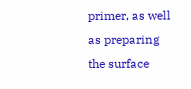primer, as well as preparing the surface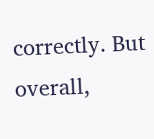correctly. But overall,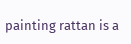painting rattan is a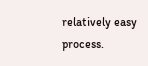relatively easy process.